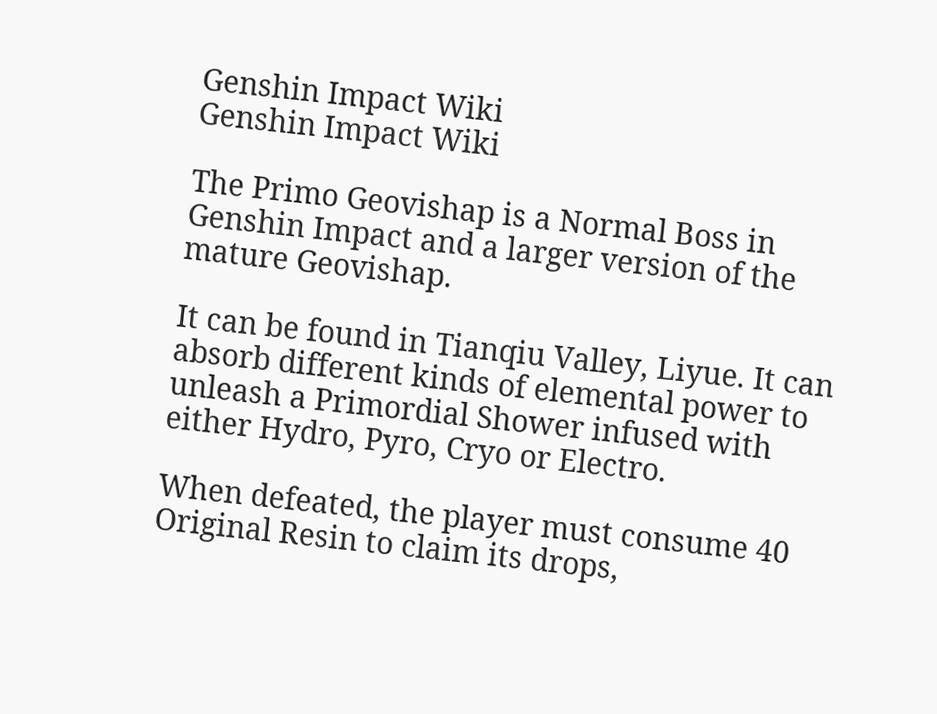Genshin Impact Wiki
Genshin Impact Wiki

The Primo Geovishap is a Normal Boss in Genshin Impact and a larger version of the mature Geovishap.

It can be found in Tianqiu Valley, Liyue. It can absorb different kinds of elemental power to unleash a Primordial Shower infused with either Hydro, Pyro, Cryo or Electro.

When defeated, the player must consume 40 Original Resin to claim its drops,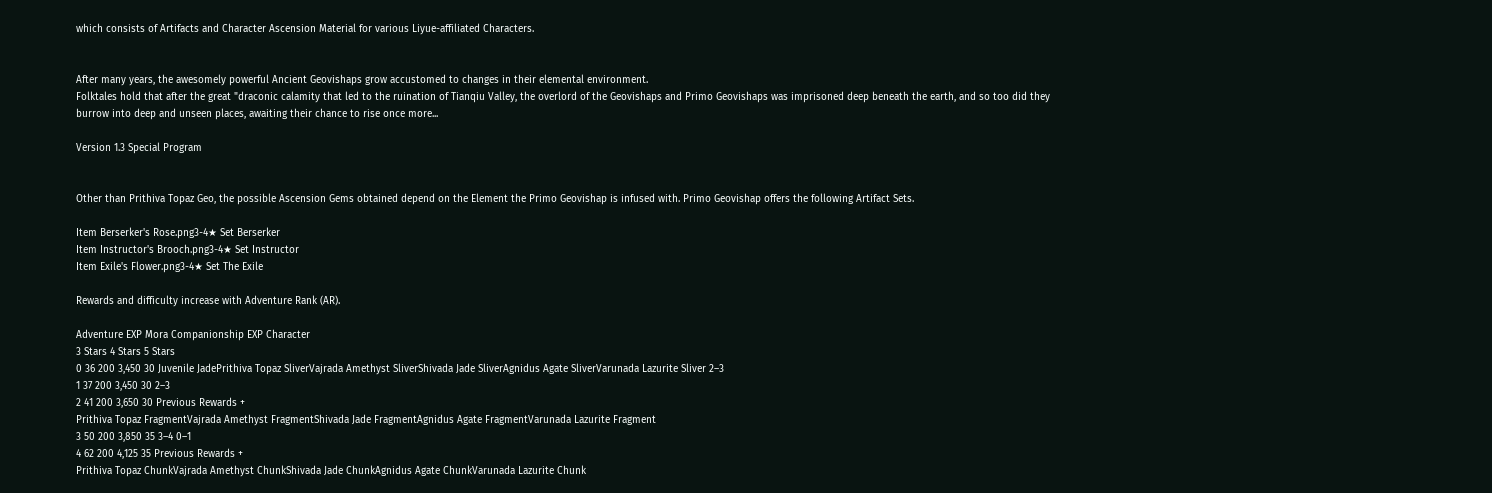which consists of Artifacts and Character Ascension Material for various Liyue-affiliated Characters.


After many years, the awesomely powerful Ancient Geovishaps grow accustomed to changes in their elemental environment.
Folktales hold that after the great "draconic calamity that led to the ruination of Tianqiu Valley, the overlord of the Geovishaps and Primo Geovishaps was imprisoned deep beneath the earth, and so too did they burrow into deep and unseen places, awaiting their chance to rise once more...

Version 1.3 Special Program


Other than Prithiva Topaz Geo, the possible Ascension Gems obtained depend on the Element the Primo Geovishap is infused with. Primo Geovishap offers the following Artifact Sets.

Item Berserker's Rose.png3-4★ Set Berserker
Item Instructor's Brooch.png3-4★ Set Instructor
Item Exile's Flower.png3-4★ Set The Exile

Rewards and difficulty increase with Adventure Rank (AR).

Adventure EXP Mora Companionship EXP Character
3 Stars 4 Stars 5 Stars
0 36 200 3,450 30 Juvenile JadePrithiva Topaz SliverVajrada Amethyst SliverShivada Jade SliverAgnidus Agate SliverVarunada Lazurite Sliver 2–3
1 37 200 3,450 30 2–3
2 41 200 3,650 30 Previous Rewards +
Prithiva Topaz FragmentVajrada Amethyst FragmentShivada Jade FragmentAgnidus Agate FragmentVarunada Lazurite Fragment
3 50 200 3,850 35 3–4 0–1
4 62 200 4,125 35 Previous Rewards +
Prithiva Topaz ChunkVajrada Amethyst ChunkShivada Jade ChunkAgnidus Agate ChunkVarunada Lazurite Chunk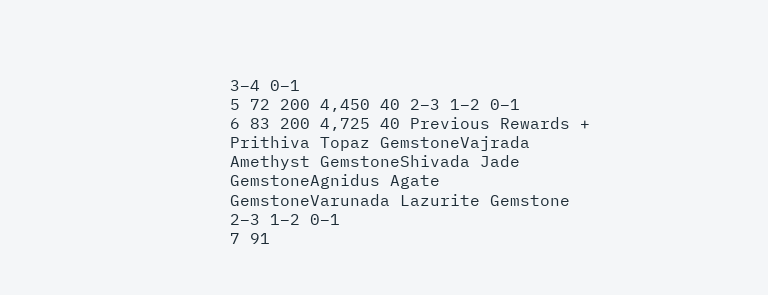3–4 0–1
5 72 200 4,450 40 2–3 1–2 0–1
6 83 200 4,725 40 Previous Rewards +
Prithiva Topaz GemstoneVajrada Amethyst GemstoneShivada Jade GemstoneAgnidus Agate GemstoneVarunada Lazurite Gemstone
2–3 1–2 0–1
7 91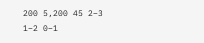200 5,200 45 2–3 1–2 0–1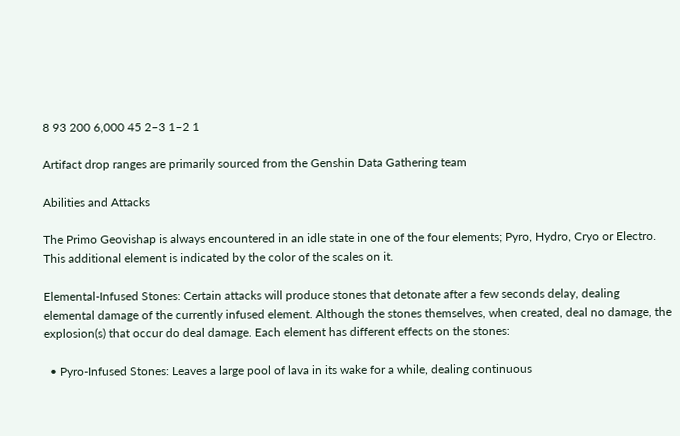8 93 200 6,000 45 2–3 1–2 1

Artifact drop ranges are primarily sourced from the Genshin Data Gathering team

Abilities and Attacks

The Primo Geovishap is always encountered in an idle state in one of the four elements; Pyro, Hydro, Cryo or Electro. This additional element is indicated by the color of the scales on it.

Elemental-Infused Stones: Certain attacks will produce stones that detonate after a few seconds delay, dealing elemental damage of the currently infused element. Although the stones themselves, when created, deal no damage, the explosion(s) that occur do deal damage. Each element has different effects on the stones:

  • Pyro-Infused Stones: Leaves a large pool of lava in its wake for a while, dealing continuous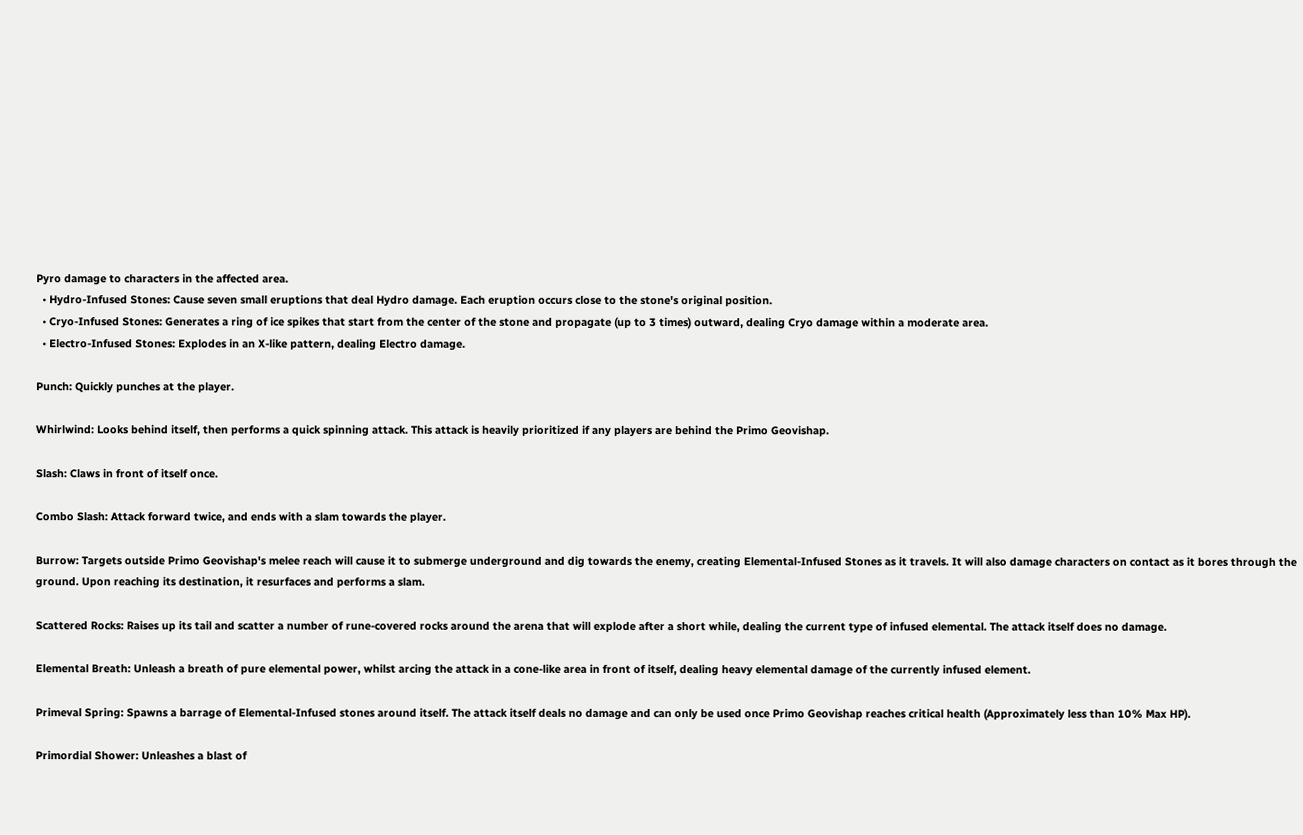Pyro damage to characters in the affected area.
  • Hydro-Infused Stones: Cause seven small eruptions that deal Hydro damage. Each eruption occurs close to the stone's original position.
  • Cryo-Infused Stones: Generates a ring of ice spikes that start from the center of the stone and propagate (up to 3 times) outward, dealing Cryo damage within a moderate area.
  • Electro-Infused Stones: Explodes in an X-like pattern, dealing Electro damage.

Punch: Quickly punches at the player.

Whirlwind: Looks behind itself, then performs a quick spinning attack. This attack is heavily prioritized if any players are behind the Primo Geovishap.

Slash: Claws in front of itself once.

Combo Slash: Attack forward twice, and ends with a slam towards the player.

Burrow: Targets outside Primo Geovishap's melee reach will cause it to submerge underground and dig towards the enemy, creating Elemental-Infused Stones as it travels. It will also damage characters on contact as it bores through the ground. Upon reaching its destination, it resurfaces and performs a slam.

Scattered Rocks: Raises up its tail and scatter a number of rune-covered rocks around the arena that will explode after a short while, dealing the current type of infused elemental. The attack itself does no damage.

Elemental Breath: Unleash a breath of pure elemental power, whilst arcing the attack in a cone-like area in front of itself, dealing heavy elemental damage of the currently infused element.

Primeval Spring: Spawns a barrage of Elemental-Infused stones around itself. The attack itself deals no damage and can only be used once Primo Geovishap reaches critical health (Approximately less than 10% Max HP).

Primordial Shower: Unleashes a blast of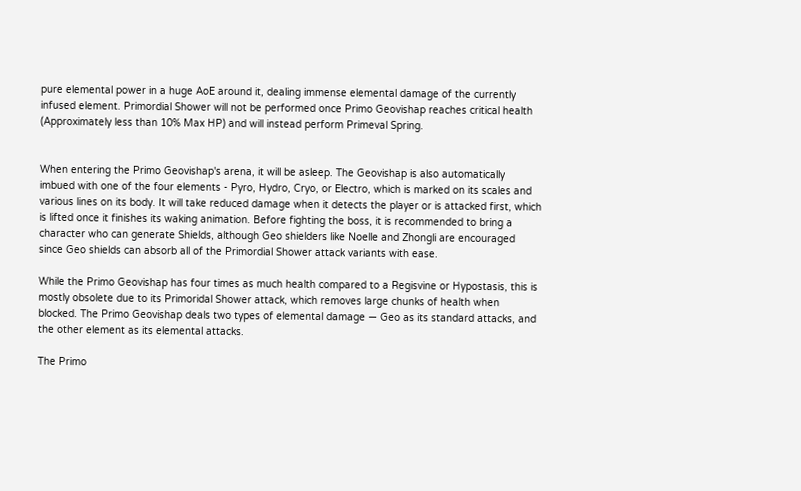pure elemental power in a huge AoE around it, dealing immense elemental damage of the currently infused element. Primordial Shower will not be performed once Primo Geovishap reaches critical health (Approximately less than 10% Max HP) and will instead perform Primeval Spring.


When entering the Primo Geovishap's arena, it will be asleep. The Geovishap is also automatically imbued with one of the four elements - Pyro, Hydro, Cryo, or Electro, which is marked on its scales and various lines on its body. It will take reduced damage when it detects the player or is attacked first, which is lifted once it finishes its waking animation. Before fighting the boss, it is recommended to bring a character who can generate Shields, although Geo shielders like Noelle and Zhongli are encouraged since Geo shields can absorb all of the Primordial Shower attack variants with ease.

While the Primo Geovishap has four times as much health compared to a Regisvine or Hypostasis, this is mostly obsolete due to its Primoridal Shower attack, which removes large chunks of health when blocked. The Primo Geovishap deals two types of elemental damage — Geo as its standard attacks, and the other element as its elemental attacks.

The Primo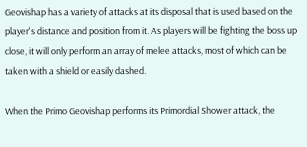Geovishap has a variety of attacks at its disposal that is used based on the player's distance and position from it. As players will be fighting the boss up close, it will only perform an array of melee attacks, most of which can be taken with a shield or easily dashed.

When the Primo Geovishap performs its Primordial Shower attack, the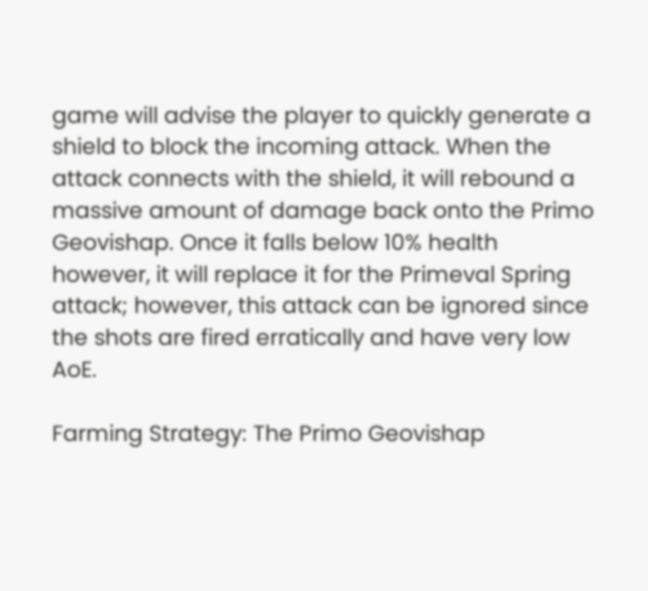game will advise the player to quickly generate a shield to block the incoming attack. When the attack connects with the shield, it will rebound a massive amount of damage back onto the Primo Geovishap. Once it falls below 10% health however, it will replace it for the Primeval Spring attack; however, this attack can be ignored since the shots are fired erratically and have very low AoE.

Farming Strategy: The Primo Geovishap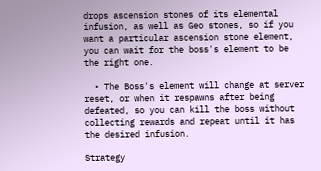drops ascension stones of its elemental infusion, as well as Geo stones, so if you want a particular ascension stone element, you can wait for the boss's element to be the right one.

  • The Boss's element will change at server reset, or when it respawns after being defeated, so you can kill the boss without collecting rewards and repeat until it has the desired infusion.

Strategy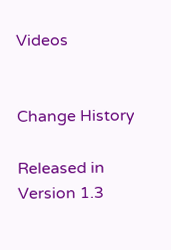Videos


Change History

Released in Version 1.3